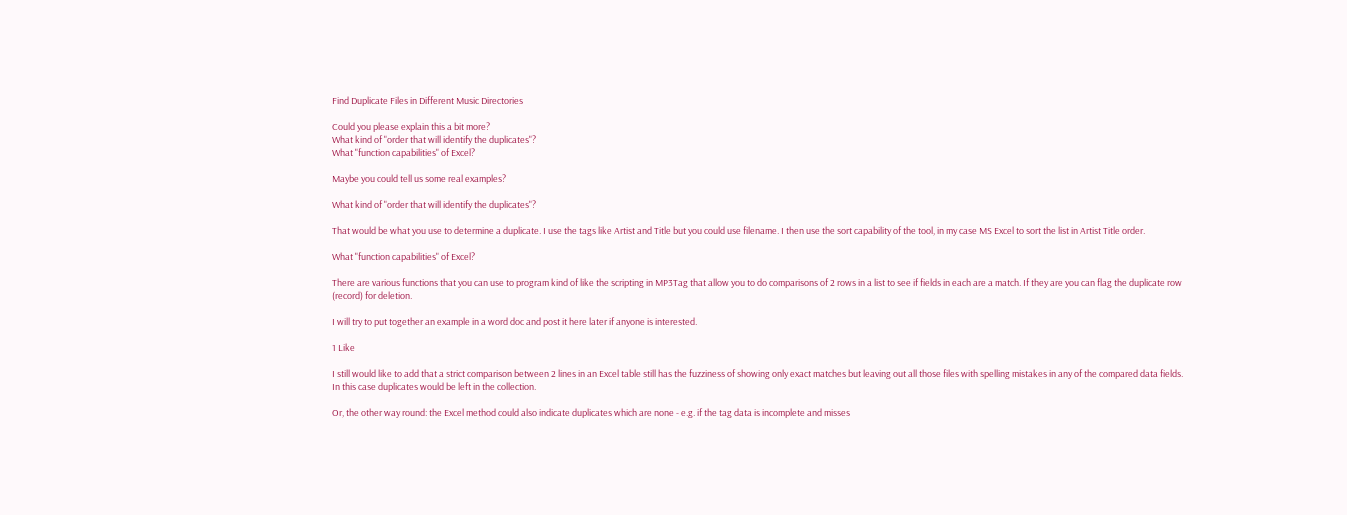Find Duplicate Files in Different Music Directories

Could you please explain this a bit more?
What kind of "order that will identify the duplicates"?
What "function capabilities" of Excel?

Maybe you could tell us some real examples?

What kind of "order that will identify the duplicates"?

That would be what you use to determine a duplicate. I use the tags like Artist and Title but you could use filename. I then use the sort capability of the tool, in my case MS Excel to sort the list in Artist Title order.

What "function capabilities" of Excel?

There are various functions that you can use to program kind of like the scripting in MP3Tag that allow you to do comparisons of 2 rows in a list to see if fields in each are a match. If they are you can flag the duplicate row (record) for deletion.

I will try to put together an example in a word doc and post it here later if anyone is interested.

1 Like

I still would like to add that a strict comparison between 2 lines in an Excel table still has the fuzziness of showing only exact matches but leaving out all those files with spelling mistakes in any of the compared data fields. In this case duplicates would be left in the collection.

Or, the other way round: the Excel method could also indicate duplicates which are none - e.g. if the tag data is incomplete and misses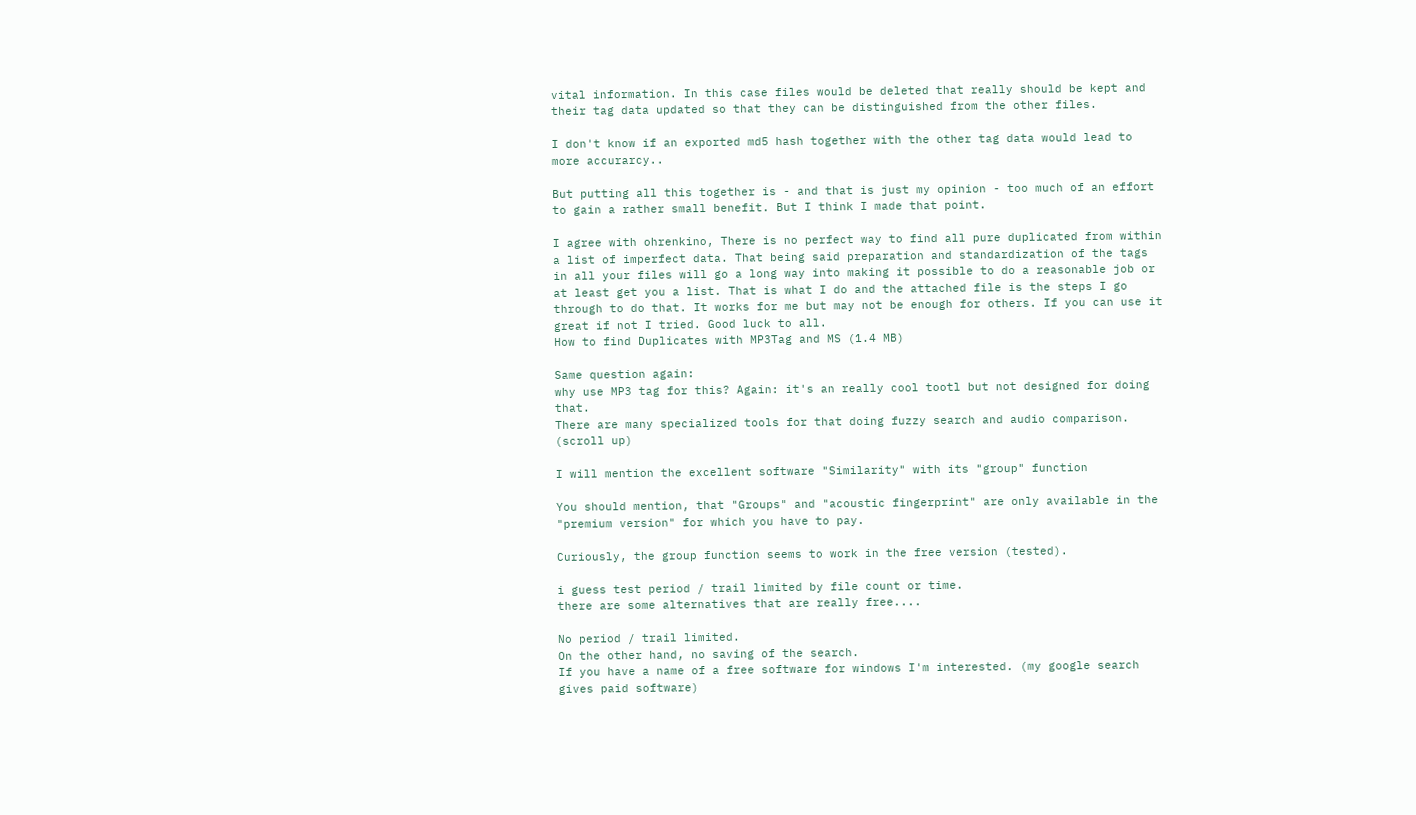vital information. In this case files would be deleted that really should be kept and their tag data updated so that they can be distinguished from the other files.

I don't know if an exported md5 hash together with the other tag data would lead to more accurarcy..

But putting all this together is - and that is just my opinion - too much of an effort to gain a rather small benefit. But I think I made that point.

I agree with ohrenkino, There is no perfect way to find all pure duplicated from within a list of imperfect data. That being said preparation and standardization of the tags in all your files will go a long way into making it possible to do a reasonable job or at least get you a list. That is what I do and the attached file is the steps I go through to do that. It works for me but may not be enough for others. If you can use it great if not I tried. Good luck to all.
How to find Duplicates with MP3Tag and MS (1.4 MB)

Same question again:
why use MP3 tag for this? Again: it's an really cool tootl but not designed for doing that.
There are many specialized tools for that doing fuzzy search and audio comparison. (scroll up)

I will mention the excellent software "Similarity" with its "group" function

You should mention, that "Groups" and "acoustic fingerprint" are only available in the "premium version" for which you have to pay.

Curiously, the group function seems to work in the free version (tested).

i guess test period / trail limited by file count or time.
there are some alternatives that are really free....

No period / trail limited.
On the other hand, no saving of the search.
If you have a name of a free software for windows I'm interested. (my google search gives paid software)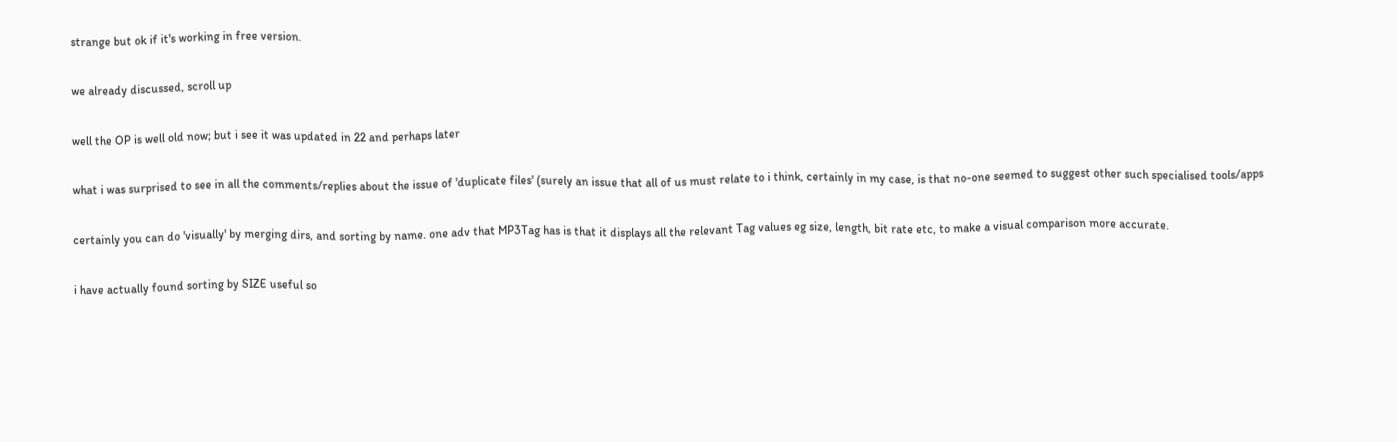strange but ok if it's working in free version.

we already discussed, scroll up

well the OP is well old now; but i see it was updated in 22 and perhaps later

what i was surprised to see in all the comments/replies about the issue of 'duplicate files' (surely an issue that all of us must relate to i think, certainly in my case, is that no-one seemed to suggest other such specialised tools/apps

certainly you can do 'visually' by merging dirs, and sorting by name. one adv that MP3Tag has is that it displays all the relevant Tag values eg size, length, bit rate etc, to make a visual comparison more accurate.

i have actually found sorting by SIZE useful so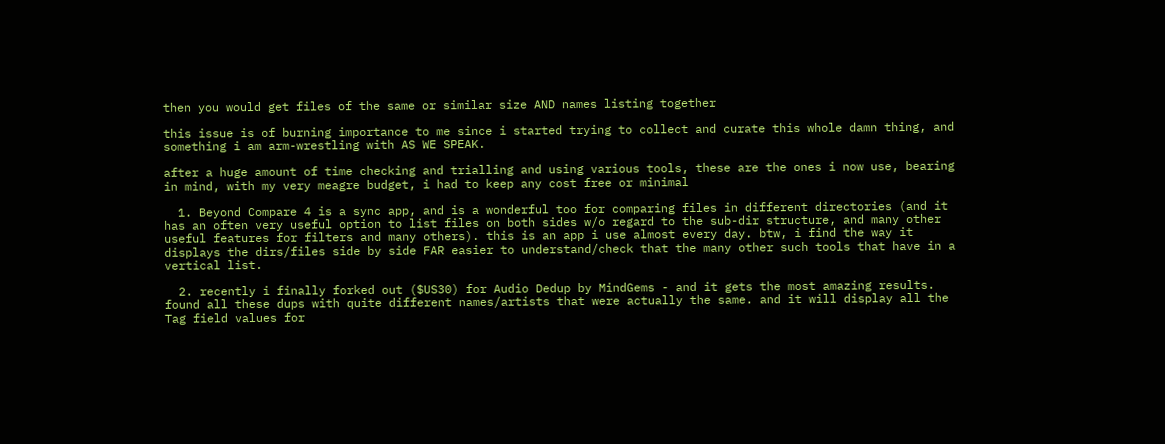then you would get files of the same or similar size AND names listing together

this issue is of burning importance to me since i started trying to collect and curate this whole damn thing, and something i am arm-wrestling with AS WE SPEAK.

after a huge amount of time checking and trialling and using various tools, these are the ones i now use, bearing in mind, with my very meagre budget, i had to keep any cost free or minimal

  1. Beyond Compare 4 is a sync app, and is a wonderful too for comparing files in different directories (and it has an often very useful option to list files on both sides w/o regard to the sub-dir structure, and many other useful features for filters and many others). this is an app i use almost every day. btw, i find the way it displays the dirs/files side by side FAR easier to understand/check that the many other such tools that have in a vertical list.

  2. recently i finally forked out ($US30) for Audio Dedup by MindGems - and it gets the most amazing results. found all these dups with quite different names/artists that were actually the same. and it will display all the Tag field values for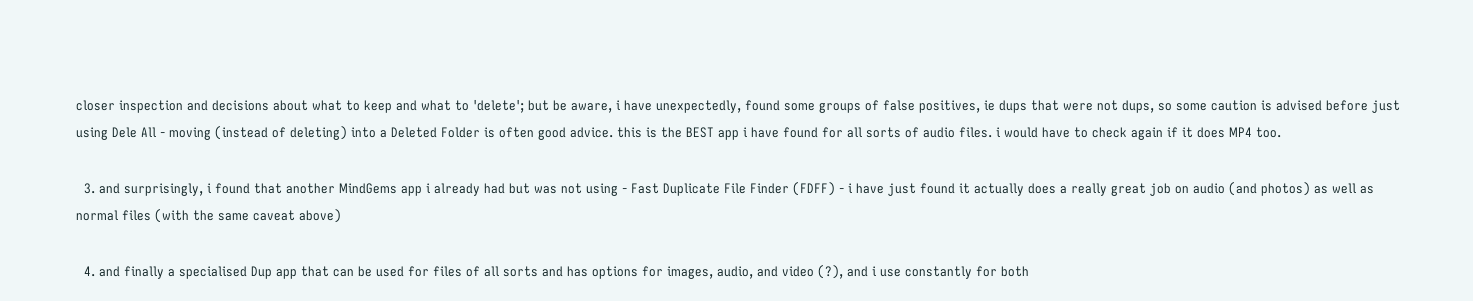closer inspection and decisions about what to keep and what to 'delete'; but be aware, i have unexpectedly, found some groups of false positives, ie dups that were not dups, so some caution is advised before just using Dele All - moving (instead of deleting) into a Deleted Folder is often good advice. this is the BEST app i have found for all sorts of audio files. i would have to check again if it does MP4 too.

  3. and surprisingly, i found that another MindGems app i already had but was not using - Fast Duplicate File Finder (FDFF) - i have just found it actually does a really great job on audio (and photos) as well as normal files (with the same caveat above)

  4. and finally a specialised Dup app that can be used for files of all sorts and has options for images, audio, and video (?), and i use constantly for both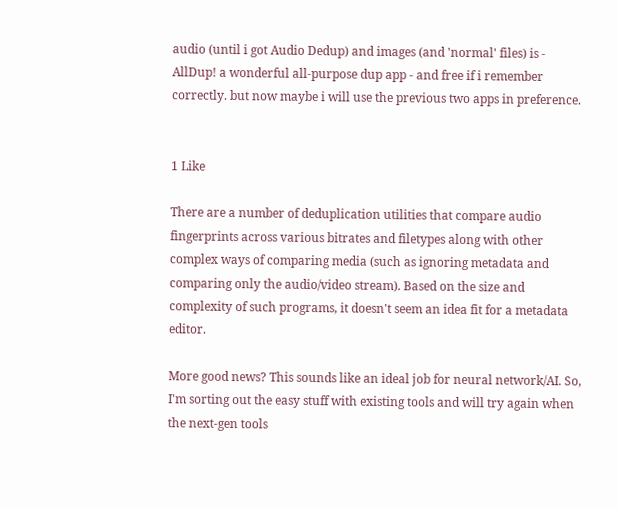audio (until i got Audio Dedup) and images (and 'normal' files) is - AllDup! a wonderful all-purpose dup app - and free if i remember correctly. but now maybe i will use the previous two apps in preference.


1 Like

There are a number of deduplication utilities that compare audio fingerprints across various bitrates and filetypes along with other complex ways of comparing media (such as ignoring metadata and comparing only the audio/video stream). Based on the size and complexity of such programs, it doesn't seem an idea fit for a metadata editor.

More good news? This sounds like an ideal job for neural network/AI. So, I'm sorting out the easy stuff with existing tools and will try again when the next-gen tools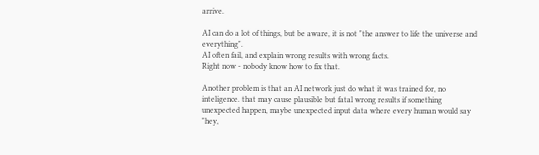arrive.

AI can do a lot of things, but be aware, it is not "the answer to life the universe and everything".
AI often fail, and explain wrong results with wrong facts.
Right now - nobody know how to fix that.

Another problem is that an AI network just do what it was trained for, no inteligence. that may cause plausible but fatal wrong results if something unexpected happen, maybe unexpected input data where every human would say "hey,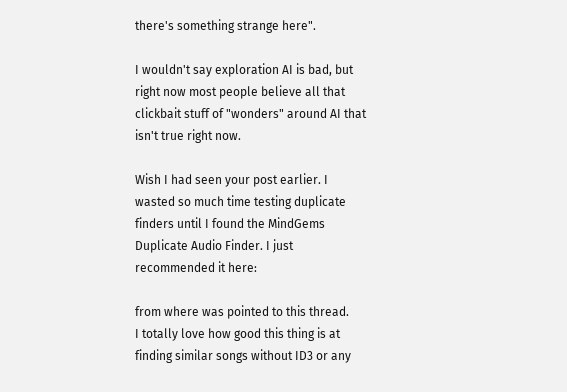there's something strange here".

I wouldn't say exploration AI is bad, but right now most people believe all that clickbait stuff of "wonders" around AI that isn't true right now.

Wish I had seen your post earlier. I wasted so much time testing duplicate finders until I found the MindGems Duplicate Audio Finder. I just recommended it here:

from where was pointed to this thread.
I totally love how good this thing is at finding similar songs without ID3 or any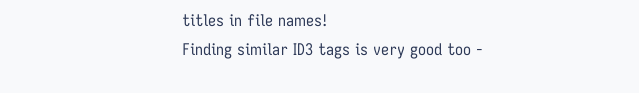titles in file names!
Finding similar ID3 tags is very good too -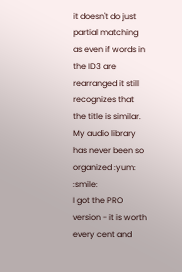it doesn't do just partial matching as even if words in the ID3 are rearranged it still recognizes that the title is similar.
My audio library has never been so organized :yum: :smile:
I got the PRO version - it is worth every cent and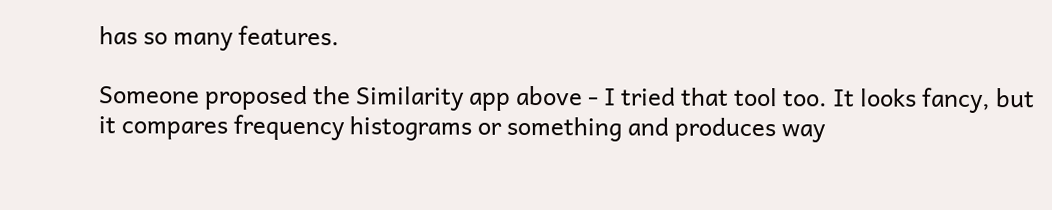has so many features.

Someone proposed the Similarity app above - I tried that tool too. It looks fancy, but it compares frequency histograms or something and produces way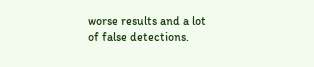worse results and a lot of false detections.